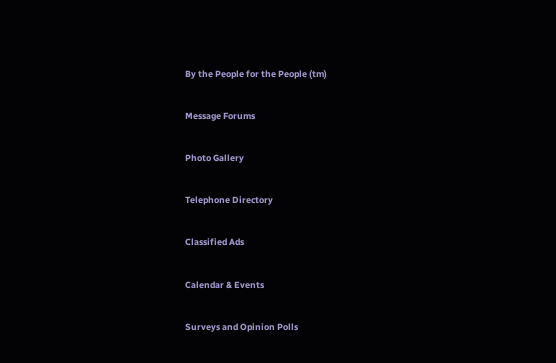By the People for the People (tm)

Message Forums

Photo Gallery

Telephone Directory

Classified Ads

Calendar & Events

Surveys and Opinion Polls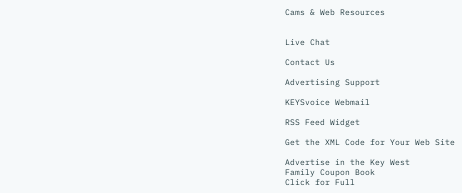Cams & Web Resources


Live Chat

Contact Us

Advertising Support

KEYSvoice Webmail

RSS Feed Widget

Get the XML Code for Your Web Site

Advertise in the Key West
Family Coupon Book
Click for Full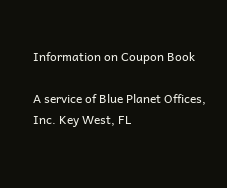Information on Coupon Book

A service of Blue Planet Offices, Inc. Key West, FL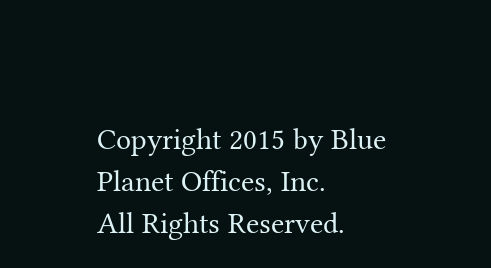Copyright 2015 by Blue Planet Offices, Inc.
All Rights Reserved.